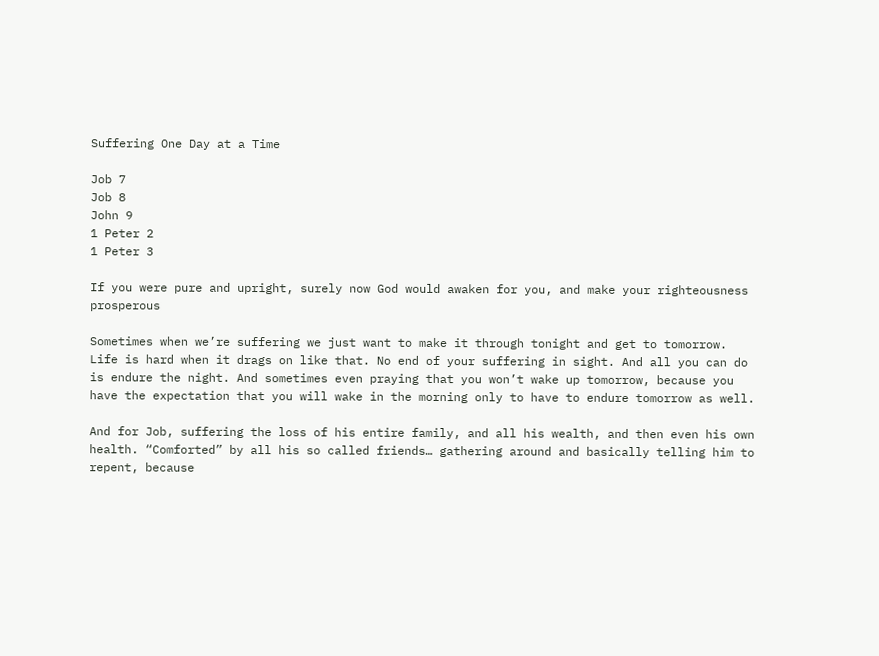Suffering One Day at a Time

Job 7
Job 8
John 9
1 Peter 2
1 Peter 3

If you were pure and upright, surely now God would awaken for you, and make your righteousness prosperous

Sometimes when we’re suffering we just want to make it through tonight and get to tomorrow.
Life is hard when it drags on like that. No end of your suffering in sight. And all you can do is endure the night. And sometimes even praying that you won’t wake up tomorrow, because you have the expectation that you will wake in the morning only to have to endure tomorrow as well.

And for Job, suffering the loss of his entire family, and all his wealth, and then even his own health. “Comforted” by all his so called friends… gathering around and basically telling him to repent, because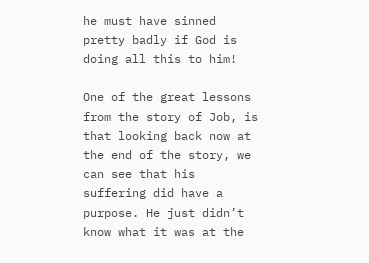he must have sinned pretty badly if God is doing all this to him!

One of the great lessons from the story of Job, is that looking back now at the end of the story, we can see that his suffering did have a purpose. He just didn’t know what it was at the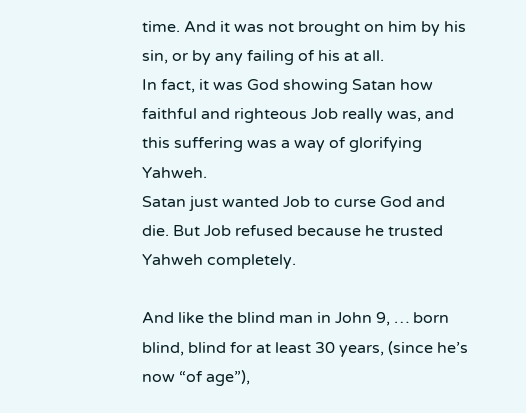time. And it was not brought on him by his sin, or by any failing of his at all.
In fact, it was God showing Satan how faithful and righteous Job really was, and this suffering was a way of glorifying Yahweh.
Satan just wanted Job to curse God and die. But Job refused because he trusted Yahweh completely.

And like the blind man in John 9, … born blind, blind for at least 30 years, (since he’s now “of age”),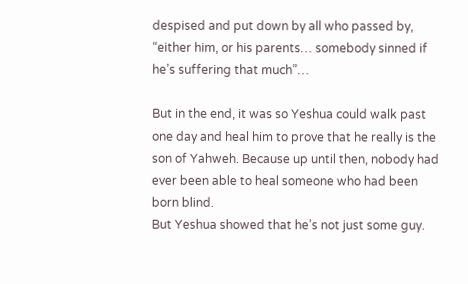despised and put down by all who passed by, “either him, or his parents… somebody sinned if he’s suffering that much”…

But in the end, it was so Yeshua could walk past one day and heal him to prove that he really is the son of Yahweh. Because up until then, nobody had ever been able to heal someone who had been born blind.
But Yeshua showed that he’s not just some guy.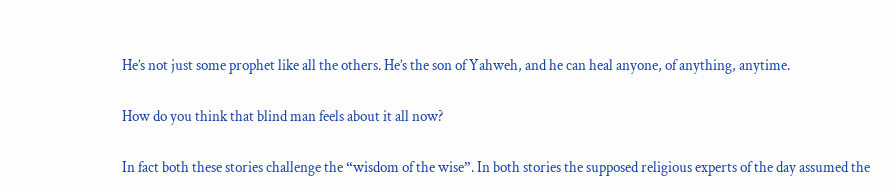He’s not just some prophet like all the others. He’s the son of Yahweh, and he can heal anyone, of anything, anytime.

How do you think that blind man feels about it all now?

In fact both these stories challenge the “wisdom of the wise”. In both stories the supposed religious experts of the day assumed the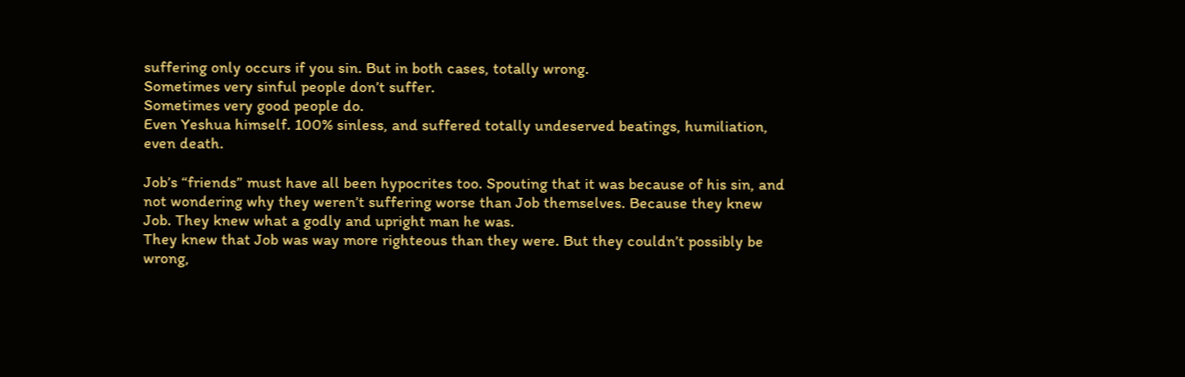suffering only occurs if you sin. But in both cases, totally wrong.
Sometimes very sinful people don’t suffer.
Sometimes very good people do.
Even Yeshua himself. 100% sinless, and suffered totally undeserved beatings, humiliation, even death.

Job’s “friends” must have all been hypocrites too. Spouting that it was because of his sin, and not wondering why they weren’t suffering worse than Job themselves. Because they knew Job. They knew what a godly and upright man he was.
They knew that Job was way more righteous than they were. But they couldn’t possibly be wrong,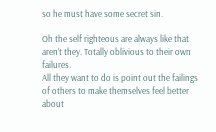so he must have some secret sin.

Oh the self righteous are always like that aren’t they. Totally oblivious to their own failures.
All they want to do is point out the failings of others to make themselves feel better about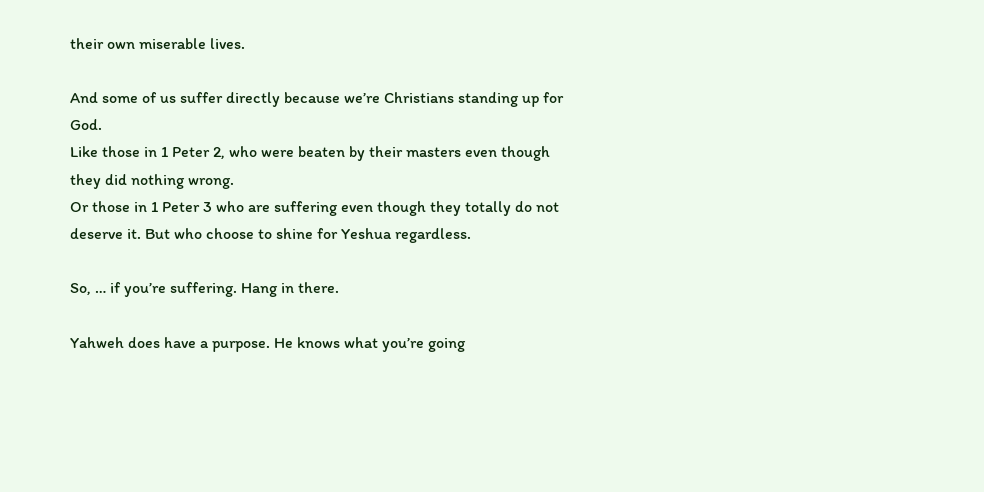their own miserable lives.

And some of us suffer directly because we’re Christians standing up for God.
Like those in 1 Peter 2, who were beaten by their masters even though they did nothing wrong.
Or those in 1 Peter 3 who are suffering even though they totally do not deserve it. But who choose to shine for Yeshua regardless.

So, … if you’re suffering. Hang in there.

Yahweh does have a purpose. He knows what you’re going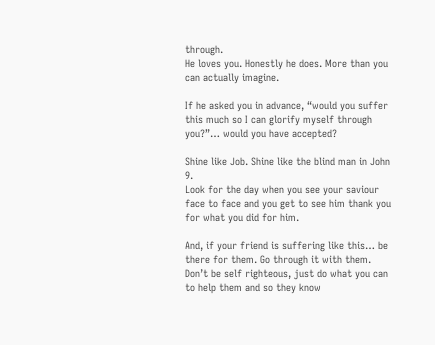through.
He loves you. Honestly he does. More than you can actually imagine.

If he asked you in advance, “would you suffer this much so I can glorify myself through you?”… would you have accepted?

Shine like Job. Shine like the blind man in John 9.
Look for the day when you see your saviour face to face and you get to see him thank you for what you did for him.

And, if your friend is suffering like this… be there for them. Go through it with them.
Don’t be self righteous, just do what you can to help them and so they know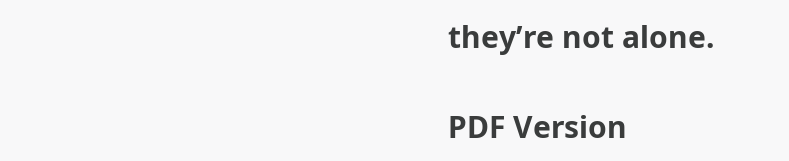they’re not alone.

PDF Version